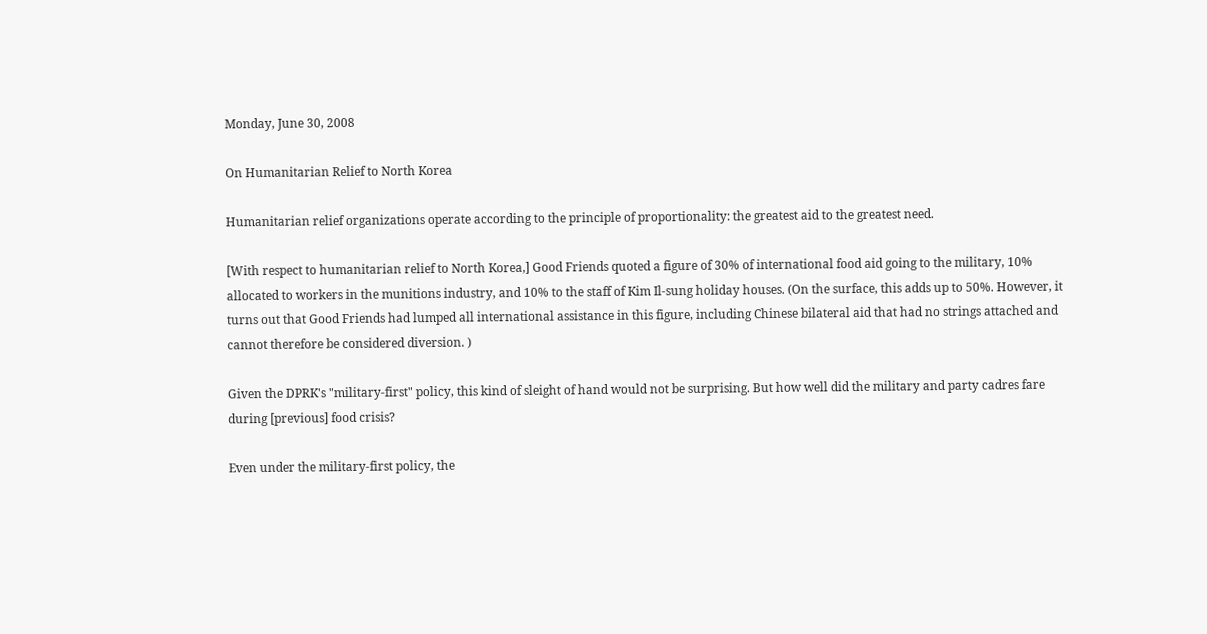Monday, June 30, 2008

On Humanitarian Relief to North Korea

Humanitarian relief organizations operate according to the principle of proportionality: the greatest aid to the greatest need.

[With respect to humanitarian relief to North Korea,] Good Friends quoted a figure of 30% of international food aid going to the military, 10% allocated to workers in the munitions industry, and 10% to the staff of Kim Il-sung holiday houses. (On the surface, this adds up to 50%. However, it turns out that Good Friends had lumped all international assistance in this figure, including Chinese bilateral aid that had no strings attached and cannot therefore be considered diversion. )

Given the DPRK's "military-first" policy, this kind of sleight of hand would not be surprising. But how well did the military and party cadres fare during [previous] food crisis?

Even under the military-first policy, the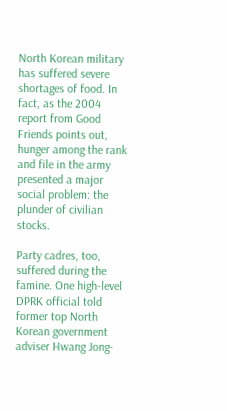North Korean military has suffered severe shortages of food. In fact, as the 2004 report from Good Friends points out, hunger among the rank and file in the army presented a major social problem: the plunder of civilian stocks.

Party cadres, too, suffered during the famine. One high-level DPRK official told former top North Korean government adviser Hwang Jong-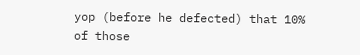yop (before he defected) that 10% of those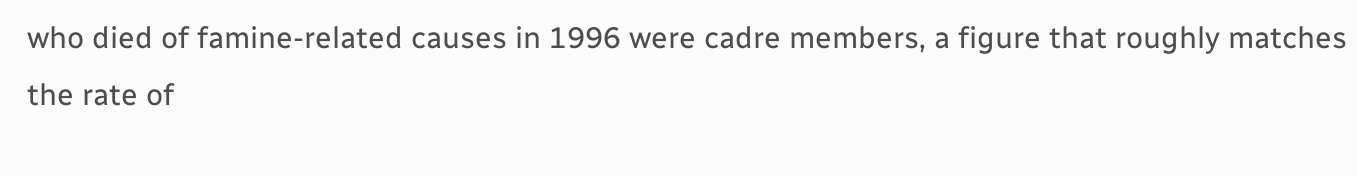who died of famine-related causes in 1996 were cadre members, a figure that roughly matches the rate of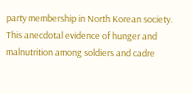party membership in North Korean society. This anecdotal evidence of hunger and malnutrition among soldiers and cadre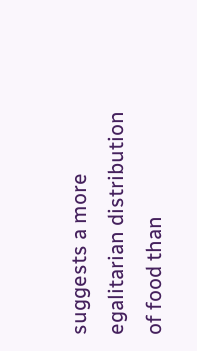suggests a more egalitarian distribution of food than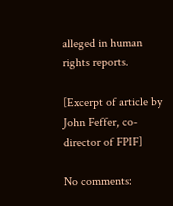alleged in human rights reports.

[Excerpt of article by John Feffer, co-director of FPIF]

No comments: